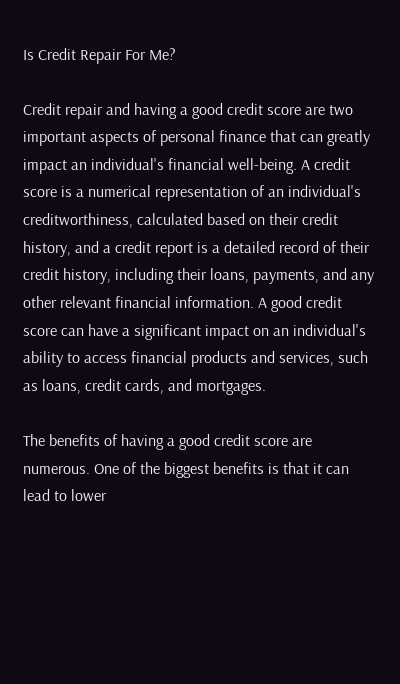Is Credit Repair For Me?

Credit repair and having a good credit score are two important aspects of personal finance that can greatly impact an individual's financial well-being. A credit score is a numerical representation of an individual's creditworthiness, calculated based on their credit history, and a credit report is a detailed record of their credit history, including their loans, payments, and any other relevant financial information. A good credit score can have a significant impact on an individual's ability to access financial products and services, such as loans, credit cards, and mortgages.

The benefits of having a good credit score are numerous. One of the biggest benefits is that it can lead to lower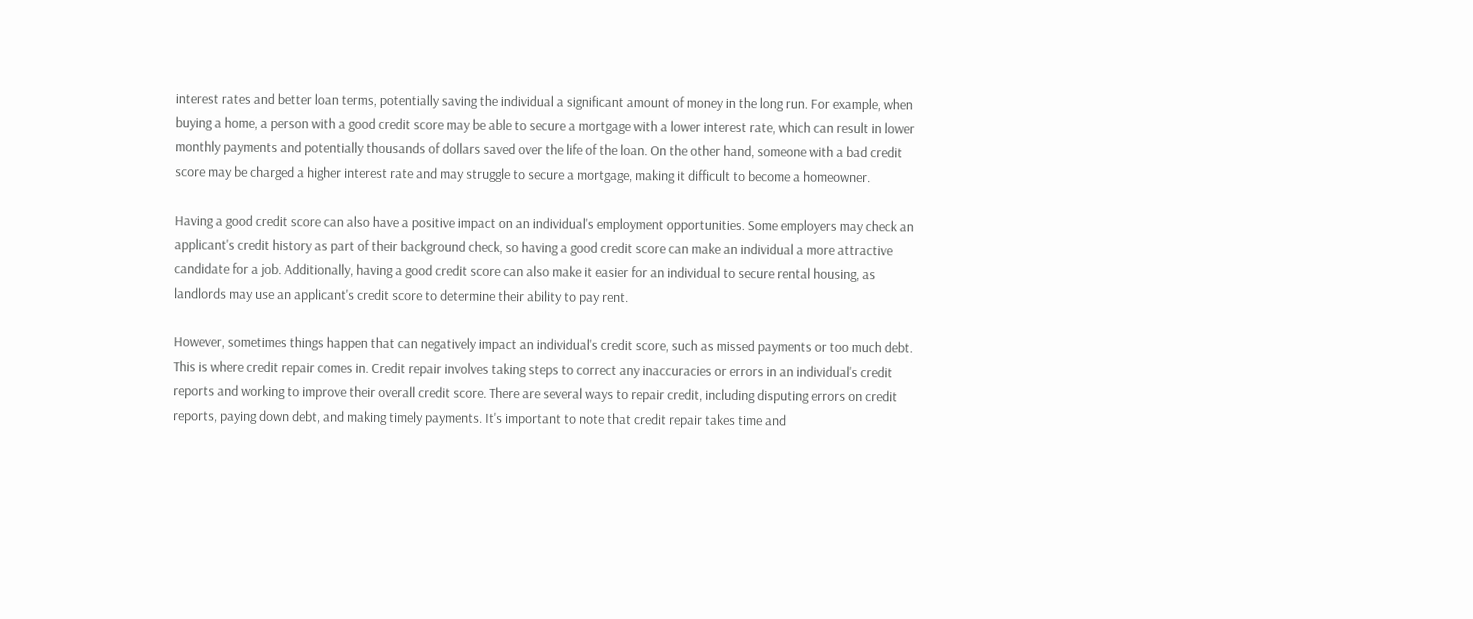interest rates and better loan terms, potentially saving the individual a significant amount of money in the long run. For example, when buying a home, a person with a good credit score may be able to secure a mortgage with a lower interest rate, which can result in lower monthly payments and potentially thousands of dollars saved over the life of the loan. On the other hand, someone with a bad credit score may be charged a higher interest rate and may struggle to secure a mortgage, making it difficult to become a homeowner.

Having a good credit score can also have a positive impact on an individual's employment opportunities. Some employers may check an applicant's credit history as part of their background check, so having a good credit score can make an individual a more attractive candidate for a job. Additionally, having a good credit score can also make it easier for an individual to secure rental housing, as landlords may use an applicant's credit score to determine their ability to pay rent.

However, sometimes things happen that can negatively impact an individual's credit score, such as missed payments or too much debt. This is where credit repair comes in. Credit repair involves taking steps to correct any inaccuracies or errors in an individual's credit reports and working to improve their overall credit score. There are several ways to repair credit, including disputing errors on credit reports, paying down debt, and making timely payments. It's important to note that credit repair takes time and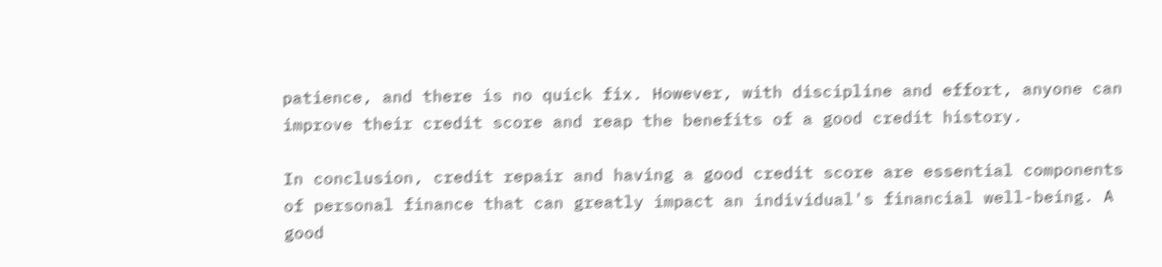patience, and there is no quick fix. However, with discipline and effort, anyone can improve their credit score and reap the benefits of a good credit history.

In conclusion, credit repair and having a good credit score are essential components of personal finance that can greatly impact an individual's financial well-being. A good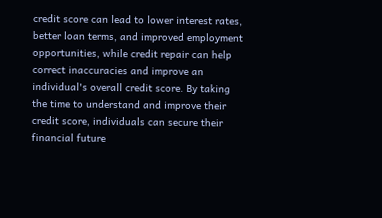credit score can lead to lower interest rates, better loan terms, and improved employment opportunities, while credit repair can help correct inaccuracies and improve an individual's overall credit score. By taking the time to understand and improve their credit score, individuals can secure their financial future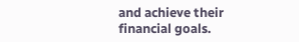and achieve their financial goals.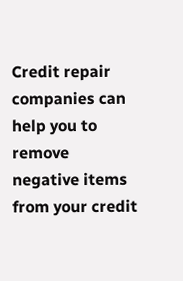Credit repair companies can help you to remove negative items from your credit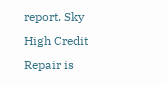report. Sky High Credit Repair is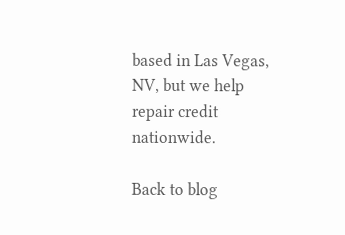based in Las Vegas, NV, but we help repair credit nationwide.

Back to blog